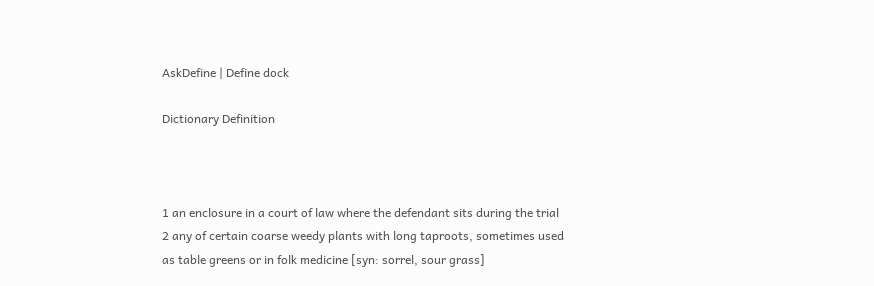AskDefine | Define dock

Dictionary Definition



1 an enclosure in a court of law where the defendant sits during the trial
2 any of certain coarse weedy plants with long taproots, sometimes used as table greens or in folk medicine [syn: sorrel, sour grass]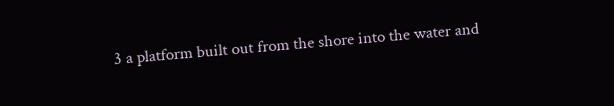3 a platform built out from the shore into the water and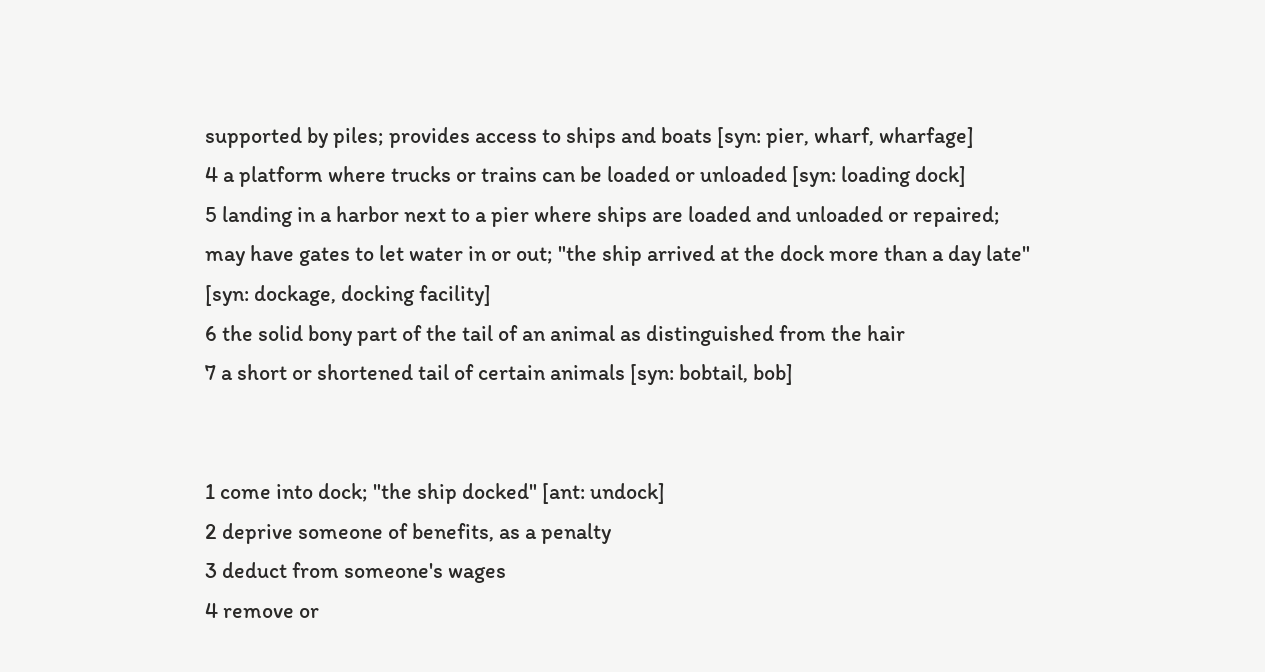supported by piles; provides access to ships and boats [syn: pier, wharf, wharfage]
4 a platform where trucks or trains can be loaded or unloaded [syn: loading dock]
5 landing in a harbor next to a pier where ships are loaded and unloaded or repaired; may have gates to let water in or out; "the ship arrived at the dock more than a day late" [syn: dockage, docking facility]
6 the solid bony part of the tail of an animal as distinguished from the hair
7 a short or shortened tail of certain animals [syn: bobtail, bob]


1 come into dock; "the ship docked" [ant: undock]
2 deprive someone of benefits, as a penalty
3 deduct from someone's wages
4 remove or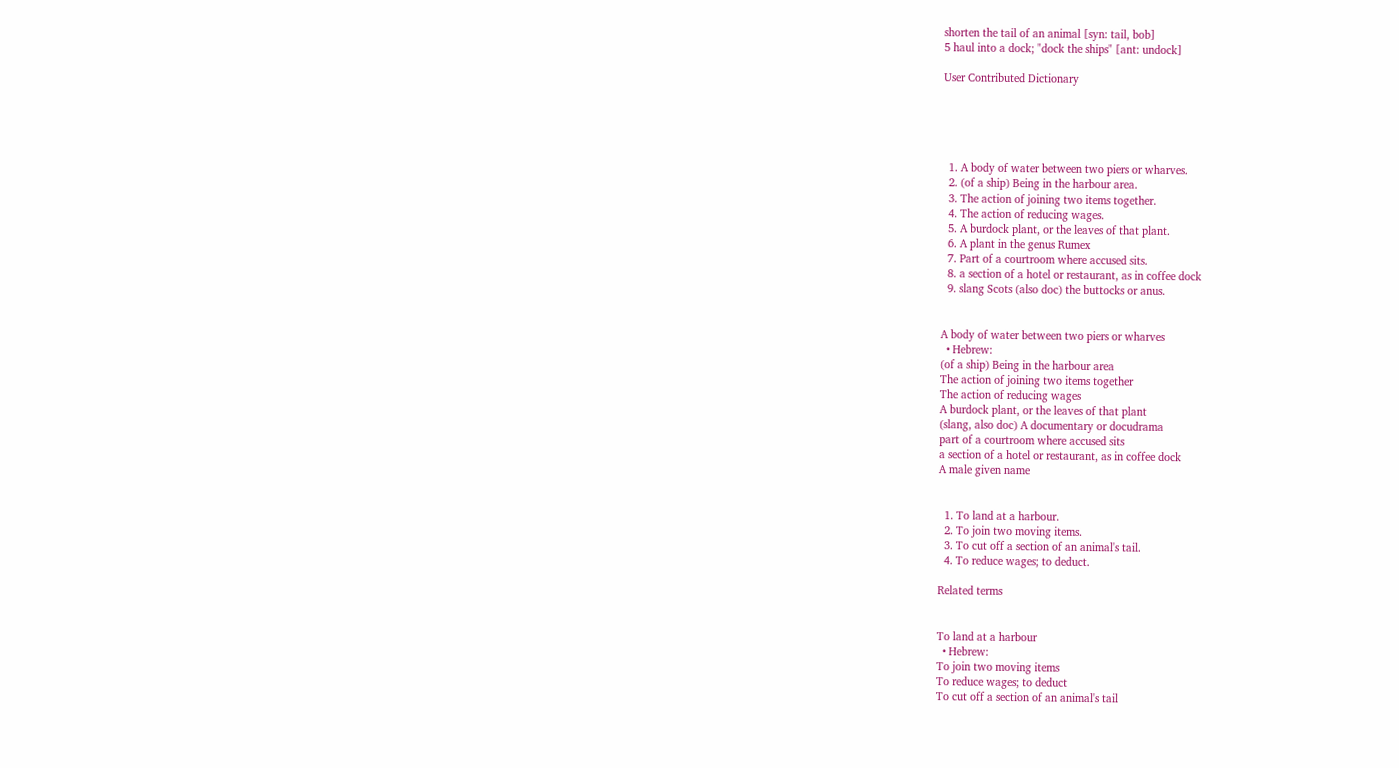shorten the tail of an animal [syn: tail, bob]
5 haul into a dock; "dock the ships" [ant: undock]

User Contributed Dictionary





  1. A body of water between two piers or wharves.
  2. (of a ship) Being in the harbour area.
  3. The action of joining two items together.
  4. The action of reducing wages.
  5. A burdock plant, or the leaves of that plant.
  6. A plant in the genus Rumex
  7. Part of a courtroom where accused sits.
  8. a section of a hotel or restaurant, as in coffee dock
  9. slang Scots (also doc) the buttocks or anus.


A body of water between two piers or wharves
  • Hebrew:
(of a ship) Being in the harbour area
The action of joining two items together
The action of reducing wages
A burdock plant, or the leaves of that plant
(slang, also doc) A documentary or docudrama
part of a courtroom where accused sits
a section of a hotel or restaurant, as in coffee dock
A male given name


  1. To land at a harbour.
  2. To join two moving items.
  3. To cut off a section of an animal's tail.
  4. To reduce wages; to deduct.

Related terms


To land at a harbour
  • Hebrew:
To join two moving items
To reduce wages; to deduct
To cut off a section of an animal's tail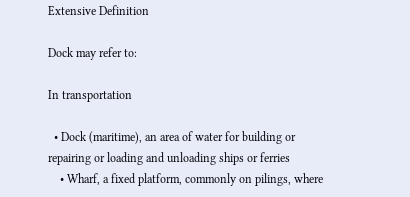Extensive Definition

Dock may refer to:

In transportation

  • Dock (maritime), an area of water for building or repairing or loading and unloading ships or ferries
    • Wharf, a fixed platform, commonly on pilings, where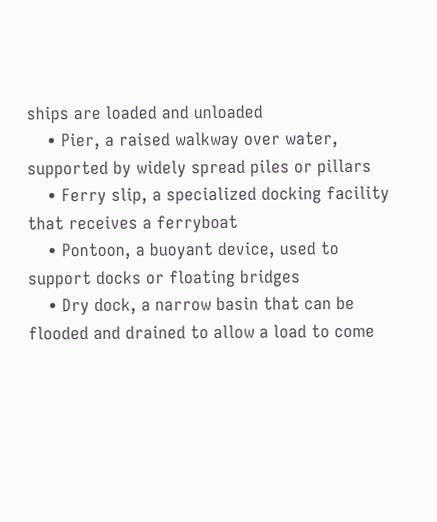ships are loaded and unloaded
    • Pier, a raised walkway over water, supported by widely spread piles or pillars
    • Ferry slip, a specialized docking facility that receives a ferryboat
    • Pontoon, a buoyant device, used to support docks or floating bridges
    • Dry dock, a narrow basin that can be flooded and drained to allow a load to come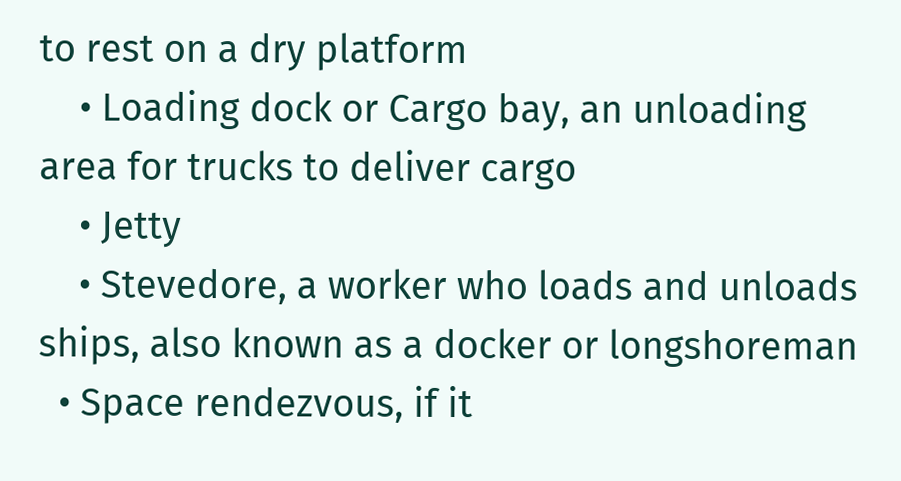to rest on a dry platform
    • Loading dock or Cargo bay, an unloading area for trucks to deliver cargo
    • Jetty
    • Stevedore, a worker who loads and unloads ships, also known as a docker or longshoreman
  • Space rendezvous, if it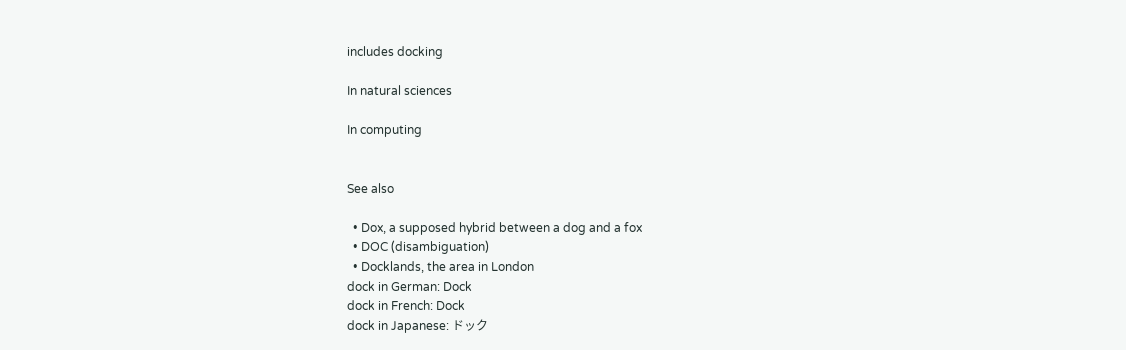includes docking

In natural sciences

In computing


See also

  • Dox, a supposed hybrid between a dog and a fox
  • DOC (disambiguation)
  • Docklands, the area in London
dock in German: Dock
dock in French: Dock
dock in Japanese: ドック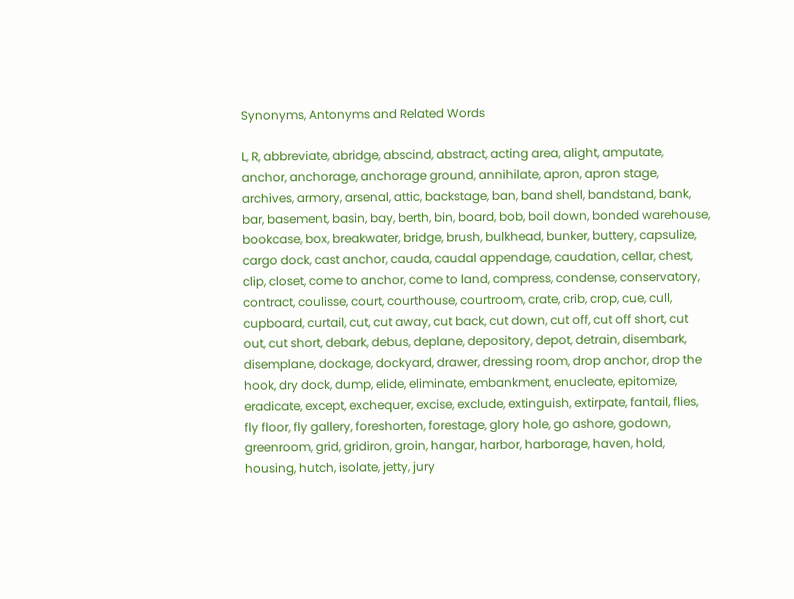Synonyms, Antonyms and Related Words

L, R, abbreviate, abridge, abscind, abstract, acting area, alight, amputate, anchor, anchorage, anchorage ground, annihilate, apron, apron stage, archives, armory, arsenal, attic, backstage, ban, band shell, bandstand, bank, bar, basement, basin, bay, berth, bin, board, bob, boil down, bonded warehouse, bookcase, box, breakwater, bridge, brush, bulkhead, bunker, buttery, capsulize, cargo dock, cast anchor, cauda, caudal appendage, caudation, cellar, chest, clip, closet, come to anchor, come to land, compress, condense, conservatory, contract, coulisse, court, courthouse, courtroom, crate, crib, crop, cue, cull, cupboard, curtail, cut, cut away, cut back, cut down, cut off, cut off short, cut out, cut short, debark, debus, deplane, depository, depot, detrain, disembark, disemplane, dockage, dockyard, drawer, dressing room, drop anchor, drop the hook, dry dock, dump, elide, eliminate, embankment, enucleate, epitomize, eradicate, except, exchequer, excise, exclude, extinguish, extirpate, fantail, flies, fly floor, fly gallery, foreshorten, forestage, glory hole, go ashore, godown, greenroom, grid, gridiron, groin, hangar, harbor, harborage, haven, hold, housing, hutch, isolate, jetty, jury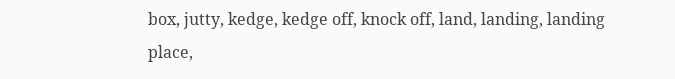box, jutty, kedge, kedge off, knock off, land, landing, landing place,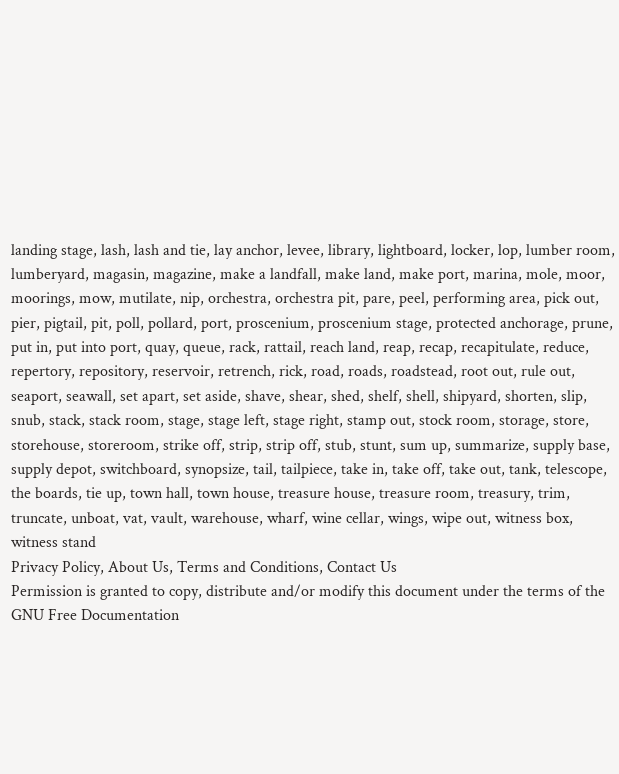landing stage, lash, lash and tie, lay anchor, levee, library, lightboard, locker, lop, lumber room, lumberyard, magasin, magazine, make a landfall, make land, make port, marina, mole, moor, moorings, mow, mutilate, nip, orchestra, orchestra pit, pare, peel, performing area, pick out, pier, pigtail, pit, poll, pollard, port, proscenium, proscenium stage, protected anchorage, prune, put in, put into port, quay, queue, rack, rattail, reach land, reap, recap, recapitulate, reduce, repertory, repository, reservoir, retrench, rick, road, roads, roadstead, root out, rule out, seaport, seawall, set apart, set aside, shave, shear, shed, shelf, shell, shipyard, shorten, slip, snub, stack, stack room, stage, stage left, stage right, stamp out, stock room, storage, store, storehouse, storeroom, strike off, strip, strip off, stub, stunt, sum up, summarize, supply base, supply depot, switchboard, synopsize, tail, tailpiece, take in, take off, take out, tank, telescope, the boards, tie up, town hall, town house, treasure house, treasure room, treasury, trim, truncate, unboat, vat, vault, warehouse, wharf, wine cellar, wings, wipe out, witness box, witness stand
Privacy Policy, About Us, Terms and Conditions, Contact Us
Permission is granted to copy, distribute and/or modify this document under the terms of the GNU Free Documentation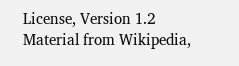License, Version 1.2
Material from Wikipedia,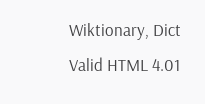Wiktionary, Dict
Valid HTML 4.01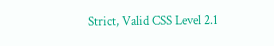Strict, Valid CSS Level 2.1